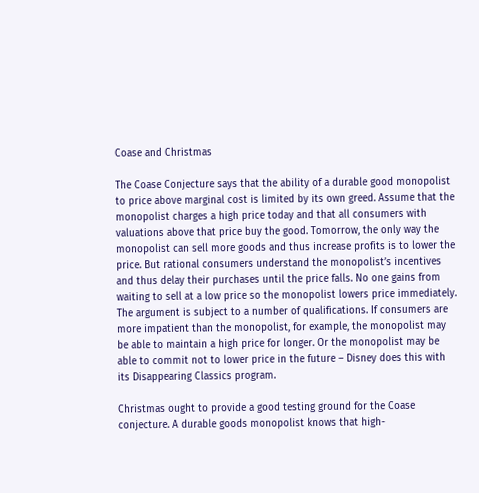Coase and Christmas

The Coase Conjecture says that the ability of a durable good monopolist to price above marginal cost is limited by its own greed. Assume that the monopolist charges a high price today and that all consumers with valuations above that price buy the good. Tomorrow, the only way the monopolist can sell more goods and thus increase profits is to lower the price. But rational consumers understand the monopolist’s incentives and thus delay their purchases until the price falls. No one gains from waiting to sell at a low price so the monopolist lowers price immediately. The argument is subject to a number of qualifications. If consumers are more impatient than the monopolist, for example, the monopolist may be able to maintain a high price for longer. Or the monopolist may be able to commit not to lower price in the future – Disney does this with its Disappearing Classics program.

Christmas ought to provide a good testing ground for the Coase conjecture. A durable goods monopolist knows that high-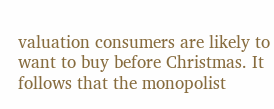valuation consumers are likely to want to buy before Christmas. It follows that the monopolist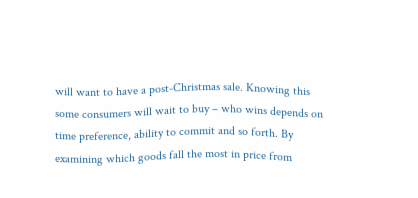will want to have a post-Christmas sale. Knowing this some consumers will wait to buy – who wins depends on time preference, ability to commit and so forth. By examining which goods fall the most in price from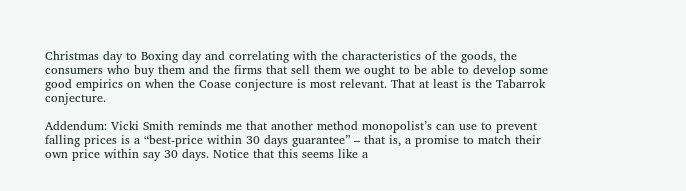Christmas day to Boxing day and correlating with the characteristics of the goods, the consumers who buy them and the firms that sell them we ought to be able to develop some good empirics on when the Coase conjecture is most relevant. That at least is the Tabarrok conjecture.

Addendum: Vicki Smith reminds me that another method monopolist’s can use to prevent falling prices is a “best-price within 30 days guarantee” – that is, a promise to match their own price within say 30 days. Notice that this seems like a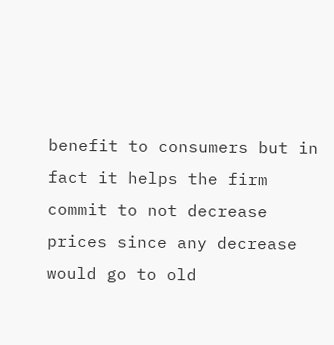benefit to consumers but in fact it helps the firm commit to not decrease prices since any decrease would go to old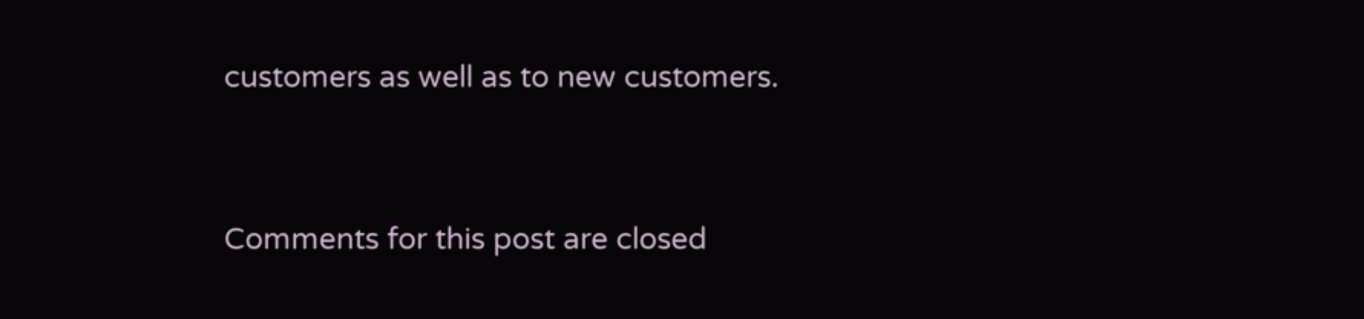customers as well as to new customers.


Comments for this post are closed